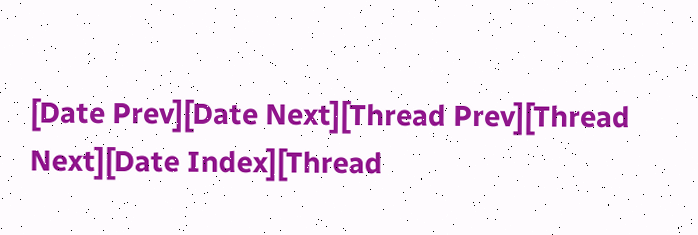[Date Prev][Date Next][Thread Prev][Thread Next][Date Index][Thread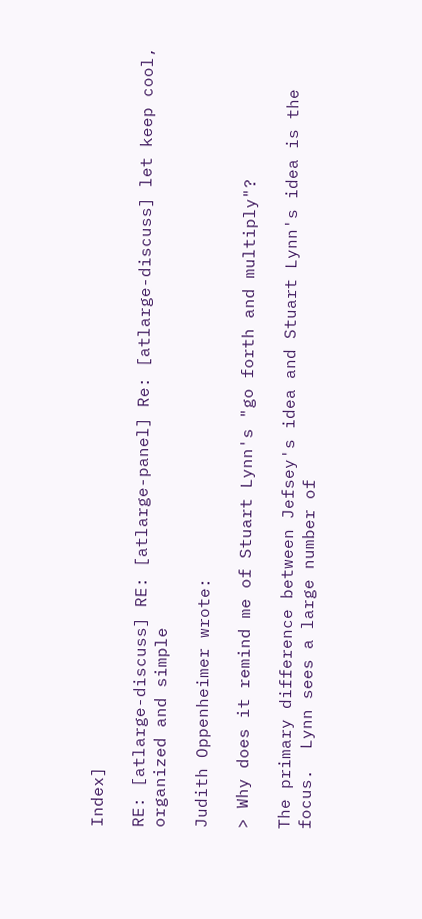Index]

RE: [atlarge-discuss] RE: [atlarge-panel] Re: [atlarge-discuss] let keep cool, organized and simple

Judith Oppenheimer wrote:

> Why does it remind me of Stuart Lynn's "go forth and multiply"?

The primary difference between Jefsey's idea and Stuart Lynn's idea is the
focus.  Lynn sees a large number of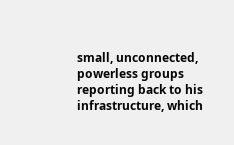small, unconnected, powerless groups
reporting back to his infrastructure, which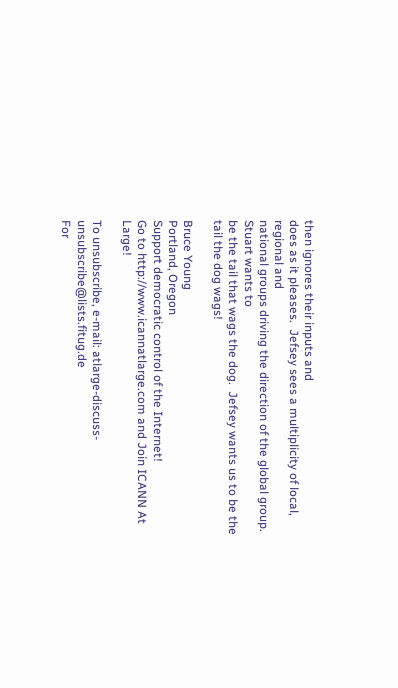then ignores their inputs and
does as it pleases.  Jefsey sees a multiplicity of local, regional and
national groups driving the direction of the global group.  Stuart wants to
be the tail that wags the dog.  Jefsey wants us to be the tail the dog wags!

Bruce Young
Portland, Oregon
Support democratic control of the Internet!
Go to http://www.icannatlarge.com and Join ICANN At Large!

To unsubscribe, e-mail: atlarge-discuss-unsubscribe@lists.fitug.de
For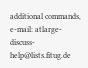additional commands, e-mail: atlarge-discuss-help@lists.fitug.de